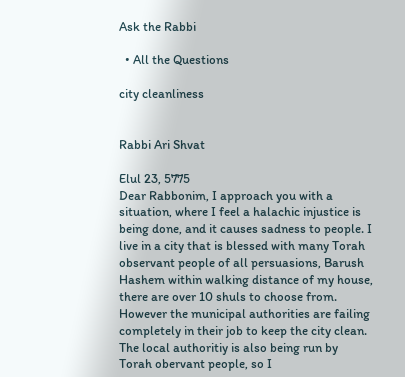Ask the Rabbi

  • All the Questions

city cleanliness


Rabbi Ari Shvat

Elul 23, 5775
Dear Rabbonim, I approach you with a situation, where I feel a halachic injustice is being done, and it causes sadness to people. I live in a city that is blessed with many Torah observant people of all persuasions, Barush Hashem within walking distance of my house, there are over 10 shuls to choose from. However the municipal authorities are failing completely in their job to keep the city clean. The local authoritiy is also being run by Torah obervant people, so I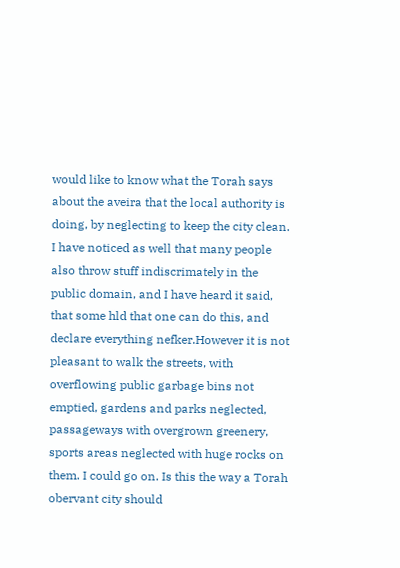would like to know what the Torah says about the aveira that the local authority is doing, by neglecting to keep the city clean. I have noticed as well that many people also throw stuff indiscrimately in the public domain, and I have heard it said, that some hld that one can do this, and declare everything nefker.However it is not pleasant to walk the streets, with overflowing public garbage bins not emptied, gardens and parks neglected, passageways with overgrown greenery, sports areas neglected with huge rocks on them. I could go on. Is this the way a Torah obervant city should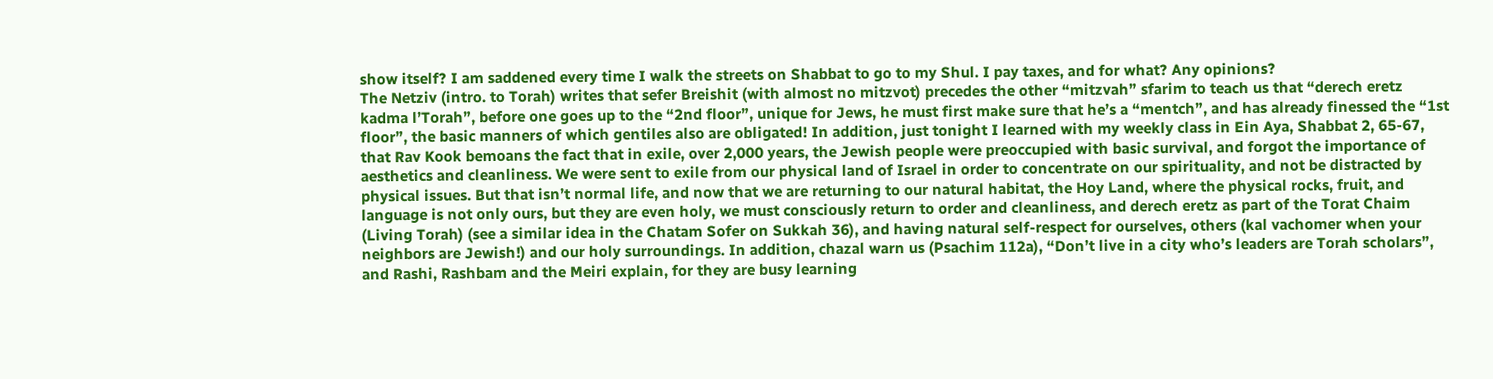show itself? I am saddened every time I walk the streets on Shabbat to go to my Shul. I pay taxes, and for what? Any opinions?
The Netziv (intro. to Torah) writes that sefer Breishit (with almost no mitzvot) precedes the other “mitzvah” sfarim to teach us that “derech eretz kadma l’Torah”, before one goes up to the “2nd floor”, unique for Jews, he must first make sure that he’s a “mentch”, and has already finessed the “1st floor”, the basic manners of which gentiles also are obligated! In addition, just tonight I learned with my weekly class in Ein Aya, Shabbat 2, 65-67, that Rav Kook bemoans the fact that in exile, over 2,000 years, the Jewish people were preoccupied with basic survival, and forgot the importance of aesthetics and cleanliness. We were sent to exile from our physical land of Israel in order to concentrate on our spirituality, and not be distracted by physical issues. But that isn’t normal life, and now that we are returning to our natural habitat, the Hoy Land, where the physical rocks, fruit, and language is not only ours, but they are even holy, we must consciously return to order and cleanliness, and derech eretz as part of the Torat Chaim (Living Torah) (see a similar idea in the Chatam Sofer on Sukkah 36), and having natural self-respect for ourselves, others (kal vachomer when your neighbors are Jewish!) and our holy surroundings. In addition, chazal warn us (Psachim 112a), “Don’t live in a city who’s leaders are Torah scholars”, and Rashi, Rashbam and the Meiri explain, for they are busy learning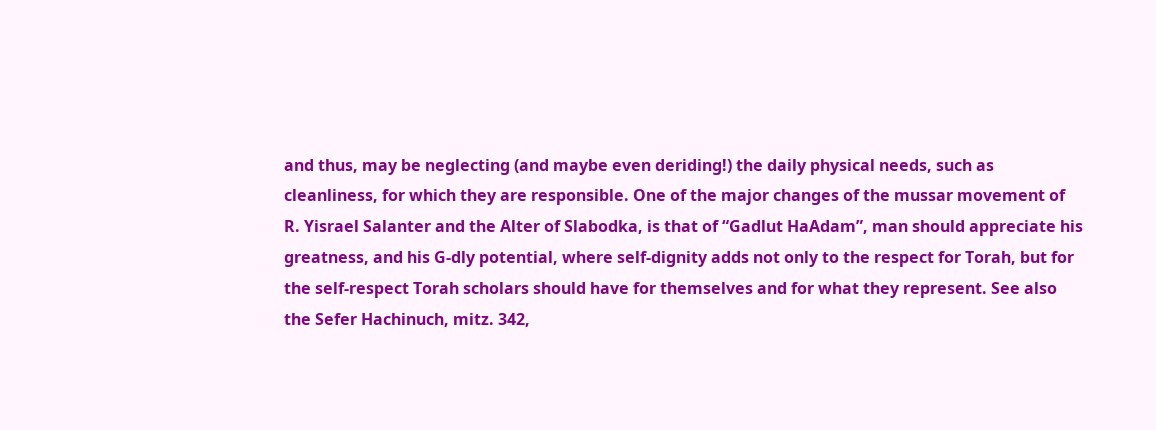and thus, may be neglecting (and maybe even deriding!) the daily physical needs, such as cleanliness, for which they are responsible. One of the major changes of the mussar movement of R. Yisrael Salanter and the Alter of Slabodka, is that of “Gadlut HaAdam”, man should appreciate his greatness, and his G-dly potential, where self-dignity adds not only to the respect for Torah, but for the self-respect Torah scholars should have for themselves and for what they represent. See also the Sefer Hachinuch, mitz. 342,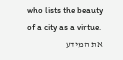who lists the beauty of a city as a virtue.
את המידע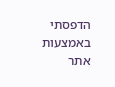הדפסתי באמצעות אתר